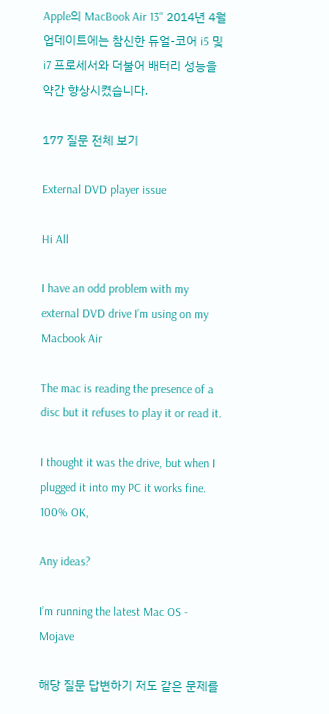Apple의 MacBook Air 13" 2014년 4월 업데이트에는 참신한 듀얼-코어 i5 및 i7 프로세서와 더불어 배터리 성능을 약간 향상시켰습니다.

177 질문 전체 보기

External DVD player issue

Hi All

I have an odd problem with my external DVD drive I’m using on my Macbook Air

The mac is reading the presence of a disc but it refuses to play it or read it.

I thought it was the drive, but when I plugged it into my PC it works fine. 100% OK,

Any ideas?

I’m running the latest Mac OS - Mojave

해당 질문 답변하기 저도 같은 문제를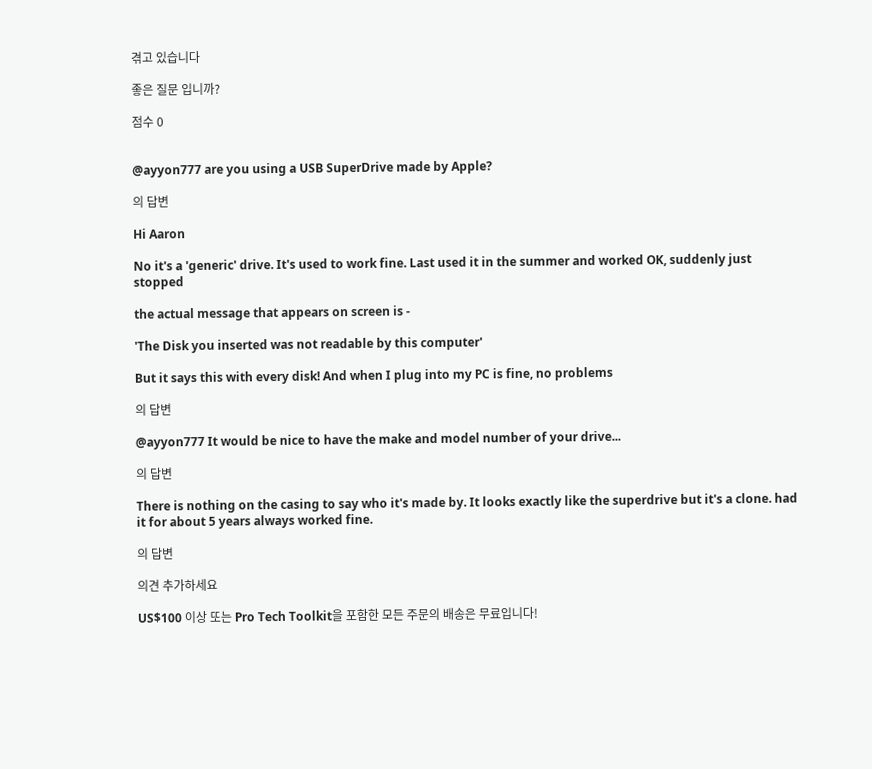겪고 있습니다

좋은 질문 입니까?

점수 0


@ayyon777 are you using a USB SuperDrive made by Apple?

의 답변

Hi Aaron

No it's a 'generic' drive. It's used to work fine. Last used it in the summer and worked OK, suddenly just stopped

the actual message that appears on screen is -

'The Disk you inserted was not readable by this computer'

But it says this with every disk! And when I plug into my PC is fine, no problems

의 답변

@ayyon777 It would be nice to have the make and model number of your drive...

의 답변

There is nothing on the casing to say who it's made by. It looks exactly like the superdrive but it's a clone. had it for about 5 years always worked fine.

의 답변

의견 추가하세요

US$100 이상 또는 Pro Tech Toolkit을 포함한 모든 주문의 배송은 무료입니다!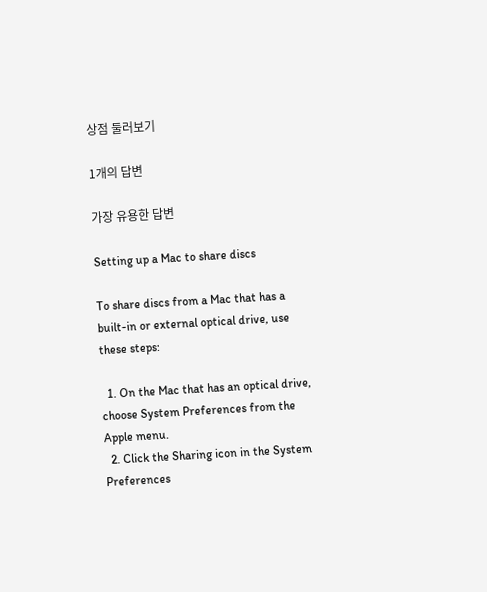상점 둘러보기

1개의 답변

가장 유용한 답변

Setting up a Mac to share discs

To share discs from a Mac that has a built-in or external optical drive, use these steps:

  1. On the Mac that has an optical drive, choose System Preferences from the Apple menu.
  2. Click the Sharing icon in the System Preferences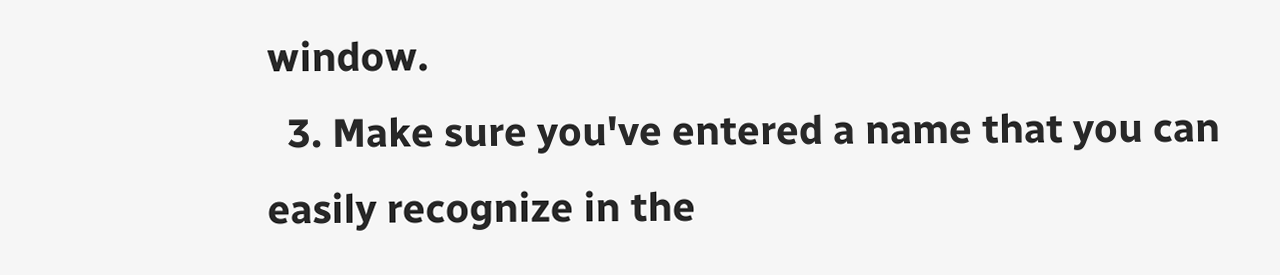window.
  3. Make sure you've entered a name that you can easily recognize in the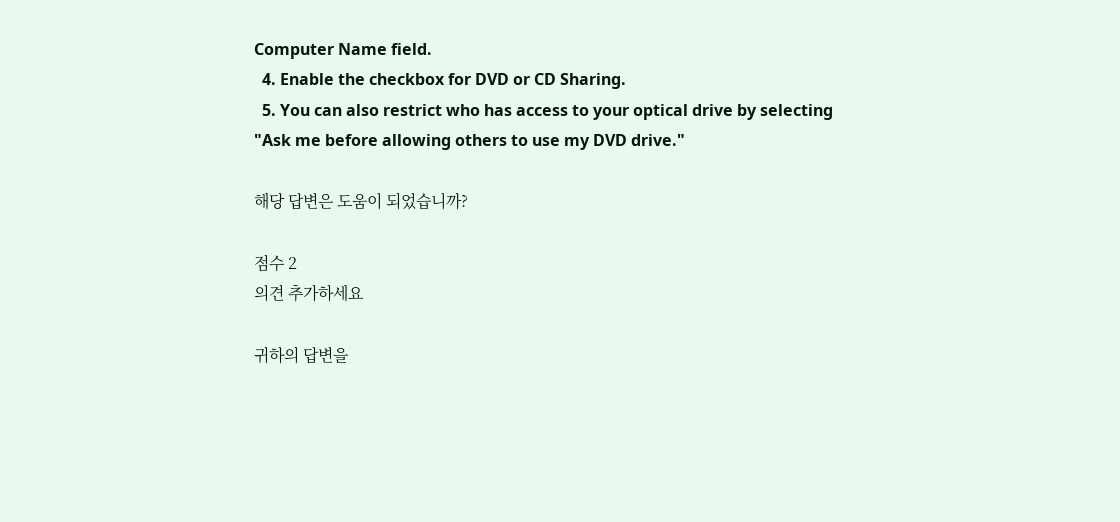Computer Name field.
  4. Enable the checkbox for DVD or CD Sharing.
  5. You can also restrict who has access to your optical drive by selecting "Ask me before allowing others to use my DVD drive."

해당 답변은 도움이 되었습니까?

점수 2
의견 추가하세요

귀하의 답변을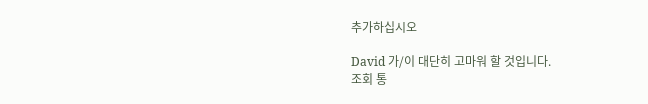추가하십시오

David 가/이 대단히 고마워 할 것입니다.
조회 통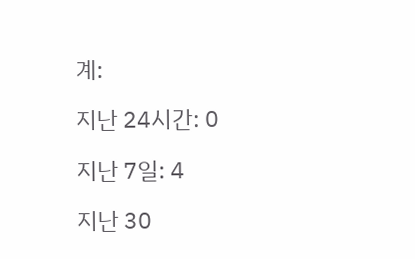계:

지난 24시간: 0

지난 7일: 4

지난 30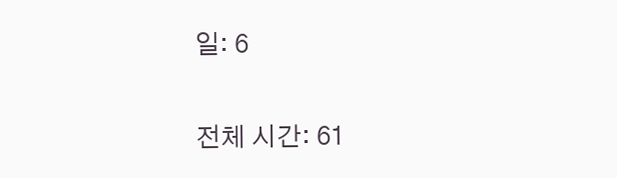일: 6

전체 시간: 61